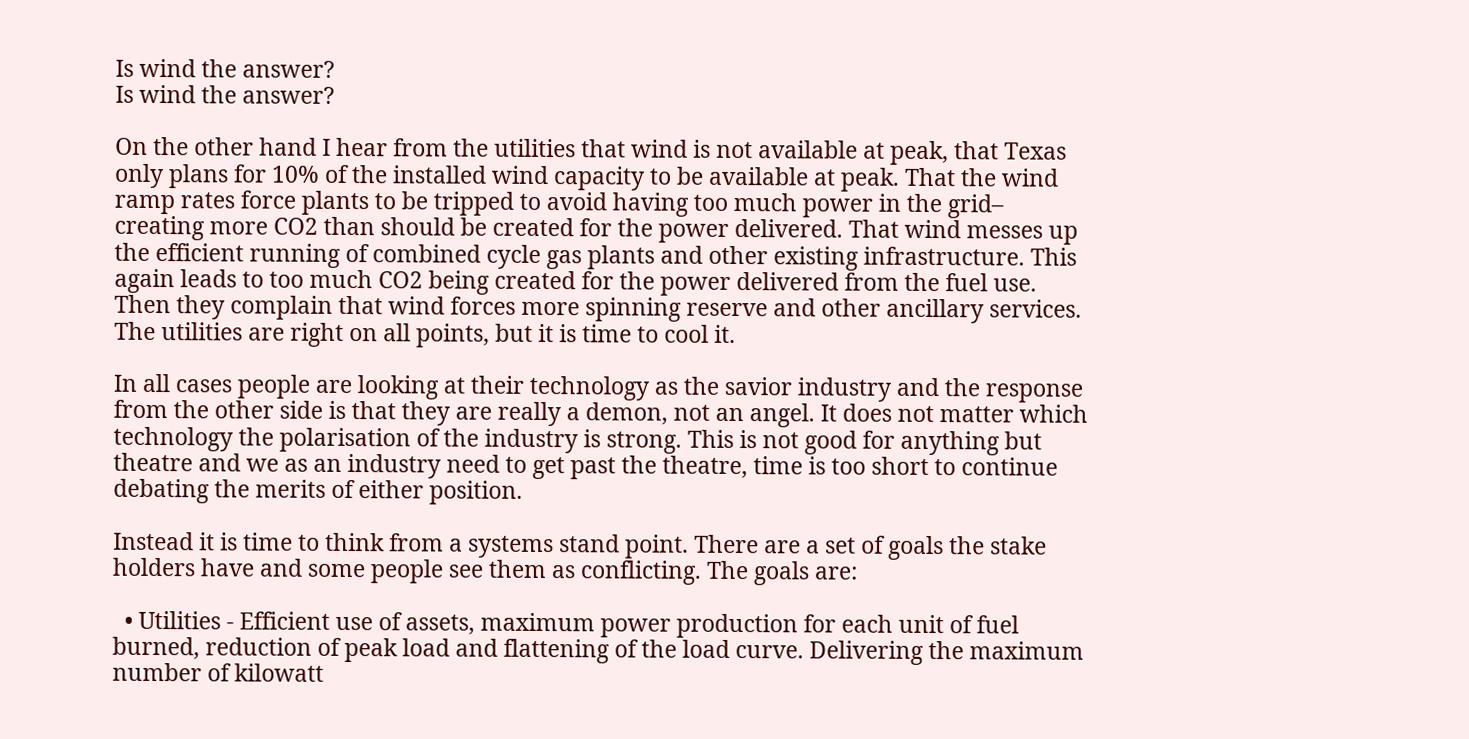Is wind the answer?
Is wind the answer?

On the other hand I hear from the utilities that wind is not available at peak, that Texas only plans for 10% of the installed wind capacity to be available at peak. That the wind ramp rates force plants to be tripped to avoid having too much power in the grid– creating more CO2 than should be created for the power delivered. That wind messes up the efficient running of combined cycle gas plants and other existing infrastructure. This again leads to too much CO2 being created for the power delivered from the fuel use. Then they complain that wind forces more spinning reserve and other ancillary services. The utilities are right on all points, but it is time to cool it.

In all cases people are looking at their technology as the savior industry and the response from the other side is that they are really a demon, not an angel. It does not matter which technology the polarisation of the industry is strong. This is not good for anything but theatre and we as an industry need to get past the theatre, time is too short to continue debating the merits of either position.

Instead it is time to think from a systems stand point. There are a set of goals the stake holders have and some people see them as conflicting. The goals are:

  • Utilities - Efficient use of assets, maximum power production for each unit of fuel burned, reduction of peak load and flattening of the load curve. Delivering the maximum number of kilowatt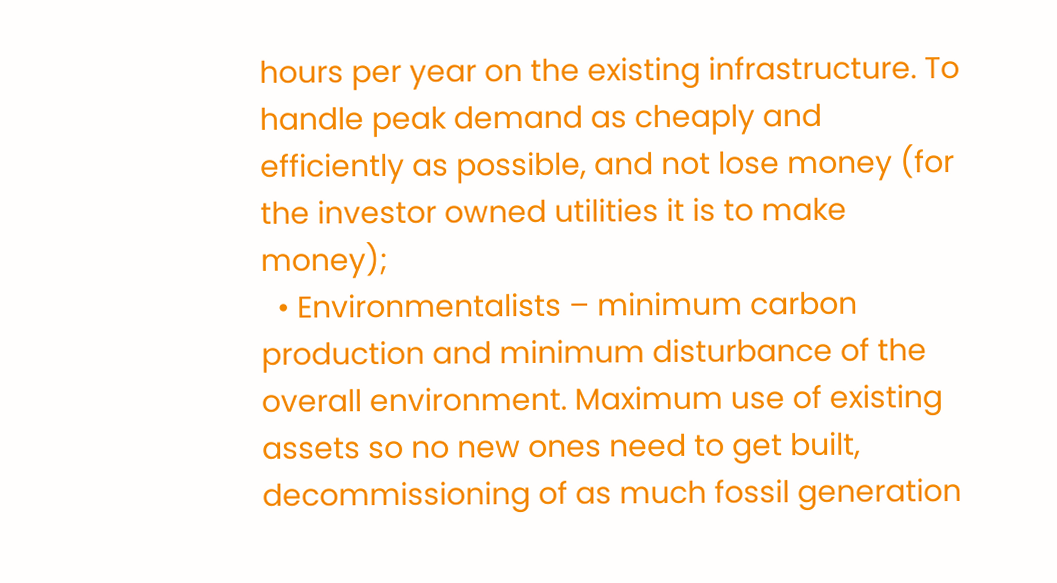hours per year on the existing infrastructure. To handle peak demand as cheaply and efficiently as possible, and not lose money (for the investor owned utilities it is to make money);
  • Environmentalists – minimum carbon production and minimum disturbance of the overall environment. Maximum use of existing assets so no new ones need to get built, decommissioning of as much fossil generation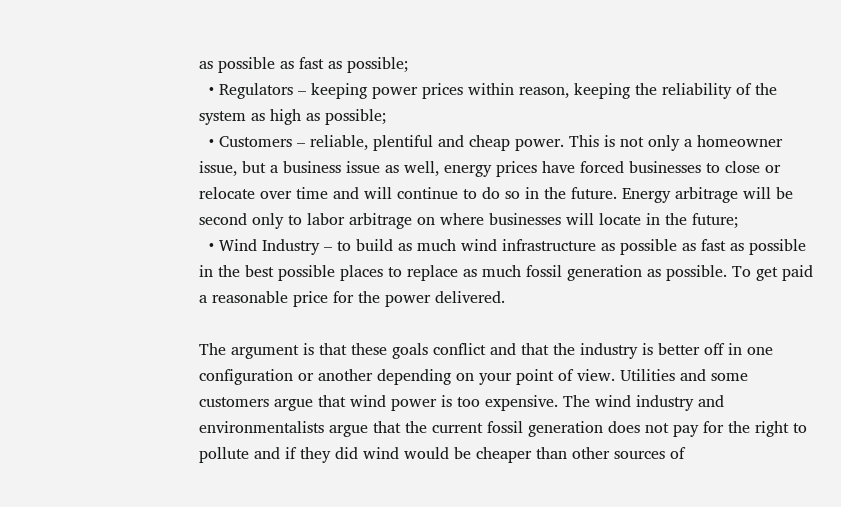as possible as fast as possible;
  • Regulators – keeping power prices within reason, keeping the reliability of the system as high as possible;
  • Customers – reliable, plentiful and cheap power. This is not only a homeowner issue, but a business issue as well, energy prices have forced businesses to close or relocate over time and will continue to do so in the future. Energy arbitrage will be second only to labor arbitrage on where businesses will locate in the future;
  • Wind Industry – to build as much wind infrastructure as possible as fast as possible in the best possible places to replace as much fossil generation as possible. To get paid a reasonable price for the power delivered.

The argument is that these goals conflict and that the industry is better off in one configuration or another depending on your point of view. Utilities and some customers argue that wind power is too expensive. The wind industry and environmentalists argue that the current fossil generation does not pay for the right to pollute and if they did wind would be cheaper than other sources of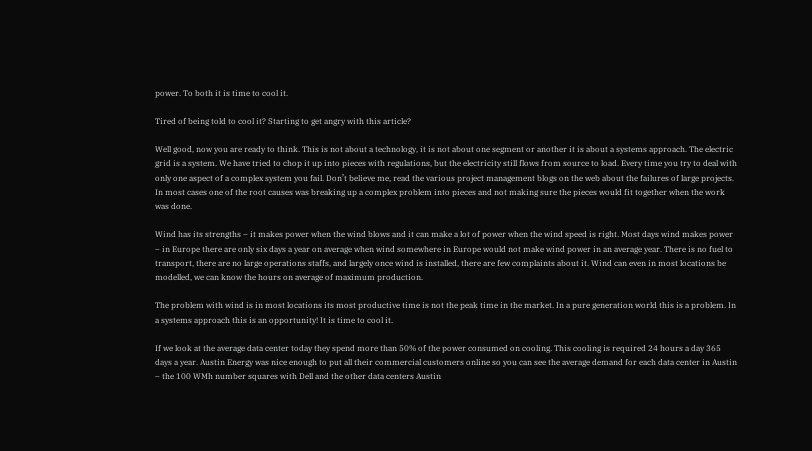power. To both it is time to cool it.

Tired of being told to cool it? Starting to get angry with this article?

Well good, now you are ready to think. This is not about a technology, it is not about one segment or another it is about a systems approach. The electric grid is a system. We have tried to chop it up into pieces with regulations, but the electricity still flows from source to load. Every time you try to deal with only one aspect of a complex system you fail. Don’t believe me, read the various project management blogs on the web about the failures of large projects. In most cases one of the root causes was breaking up a complex problem into pieces and not making sure the pieces would fit together when the work was done.

Wind has its strengths – it makes power when the wind blows and it can make a lot of power when the wind speed is right. Most days wind makes power – in Europe there are only six days a year on average when wind somewhere in Europe would not make wind power in an average year. There is no fuel to transport, there are no large operations staffs, and largely once wind is installed, there are few complaints about it. Wind can even in most locations be modelled, we can know the hours on average of maximum production.

The problem with wind is in most locations its most productive time is not the peak time in the market. In a pure generation world this is a problem. In a systems approach this is an opportunity! It is time to cool it.

If we look at the average data center today they spend more than 50% of the power consumed on cooling. This cooling is required 24 hours a day 365 days a year. Austin Energy was nice enough to put all their commercial customers online so you can see the average demand for each data center in Austin – the 100 WMh number squares with Dell and the other data centers Austin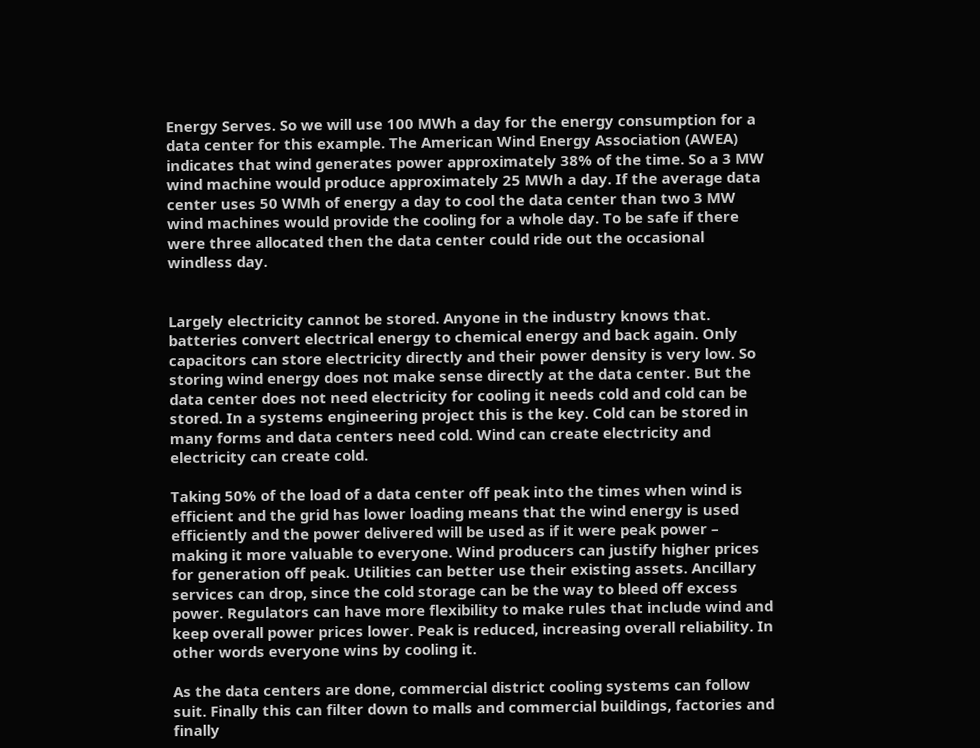Energy Serves. So we will use 100 MWh a day for the energy consumption for a data center for this example. The American Wind Energy Association (AWEA) indicates that wind generates power approximately 38% of the time. So a 3 MW wind machine would produce approximately 25 MWh a day. If the average data center uses 50 WMh of energy a day to cool the data center than two 3 MW wind machines would provide the cooling for a whole day. To be safe if there were three allocated then the data center could ride out the occasional windless day.


Largely electricity cannot be stored. Anyone in the industry knows that. batteries convert electrical energy to chemical energy and back again. Only capacitors can store electricity directly and their power density is very low. So storing wind energy does not make sense directly at the data center. But the data center does not need electricity for cooling it needs cold and cold can be stored. In a systems engineering project this is the key. Cold can be stored in many forms and data centers need cold. Wind can create electricity and electricity can create cold.

Taking 50% of the load of a data center off peak into the times when wind is efficient and the grid has lower loading means that the wind energy is used efficiently and the power delivered will be used as if it were peak power – making it more valuable to everyone. Wind producers can justify higher prices for generation off peak. Utilities can better use their existing assets. Ancillary services can drop, since the cold storage can be the way to bleed off excess power. Regulators can have more flexibility to make rules that include wind and keep overall power prices lower. Peak is reduced, increasing overall reliability. In other words everyone wins by cooling it.

As the data centers are done, commercial district cooling systems can follow suit. Finally this can filter down to malls and commercial buildings, factories and finally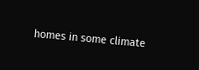homes in some climate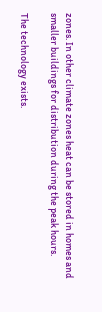zones. In other climate zones heat can be stored in homes and smaller buildings for distribution during the peak hours.

The technology exists.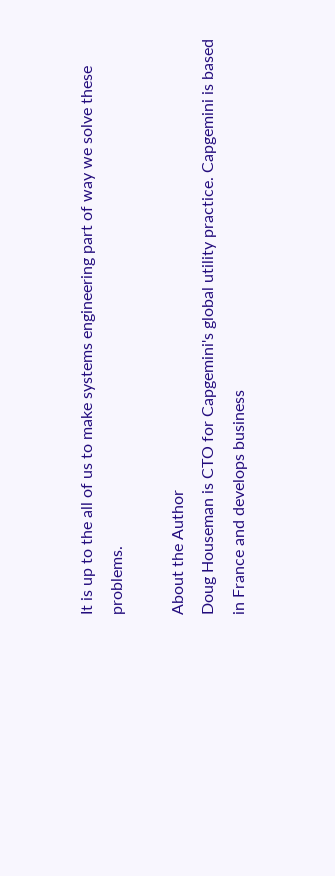It is up to the all of us to make systems engineering part of way we solve these problems.

About the Author
Doug Houseman is CTO for Capgemini's global utility practice. Capgemini is based in France and develops business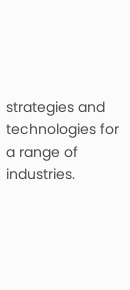strategies and technologies for a range of industries.